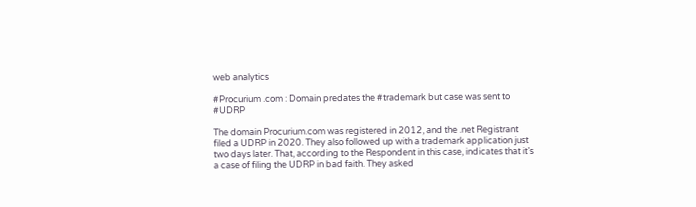web analytics

#Procurium .com : Domain predates the #trademark but case was sent to #UDRP

The domain Procurium.com was registered in 2012, and the .net Registrant filed a UDRP in 2020. They also followed up with a trademark application just two days later. That, according to the Respondent in this case, indicates that it’s a case of filing the UDRP in bad faith. They asked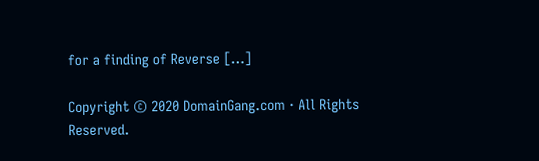for a finding of Reverse […]

Copyright © 2020 DomainGang.com · All Rights Reserved.